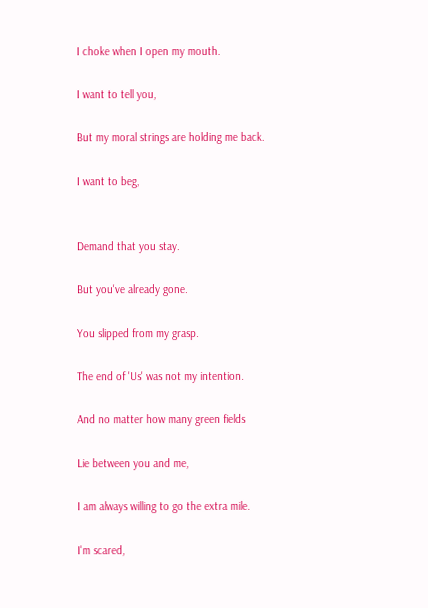I choke when I open my mouth.

I want to tell you,

But my moral strings are holding me back.

I want to beg,


Demand that you stay.

But you've already gone.

You slipped from my grasp.

The end of 'Us' was not my intention.

And no matter how many green fields

Lie between you and me,

I am always willing to go the extra mile.

I'm scared,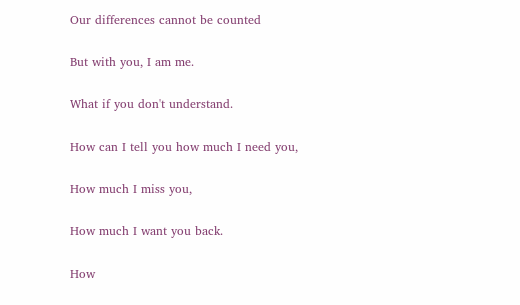Our differences cannot be counted

But with you, I am me.

What if you don't understand.

How can I tell you how much I need you,

How much I miss you,

How much I want you back.

How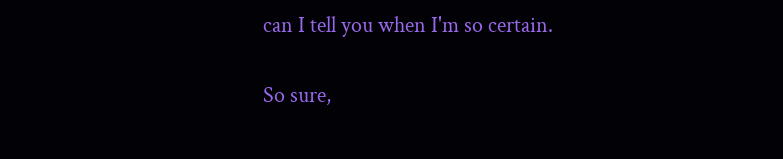can I tell you when I'm so certain.

So sure,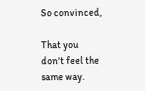So convinced,

That you don't feel the same way.